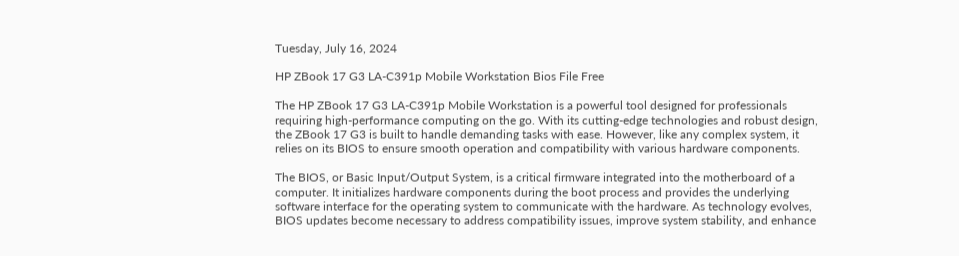Tuesday, July 16, 2024

HP ZBook 17 G3 LA-C391p Mobile Workstation Bios File Free

The HP ZBook 17 G3 LA-C391p Mobile Workstation is a powerful tool designed for professionals requiring high-performance computing on the go. With its cutting-edge technologies and robust design, the ZBook 17 G3 is built to handle demanding tasks with ease. However, like any complex system, it relies on its BIOS to ensure smooth operation and compatibility with various hardware components.

The BIOS, or Basic Input/Output System, is a critical firmware integrated into the motherboard of a computer. It initializes hardware components during the boot process and provides the underlying software interface for the operating system to communicate with the hardware. As technology evolves, BIOS updates become necessary to address compatibility issues, improve system stability, and enhance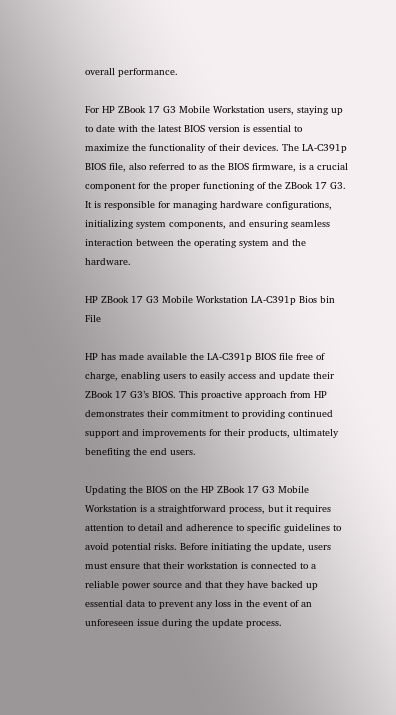overall performance.

For HP ZBook 17 G3 Mobile Workstation users, staying up to date with the latest BIOS version is essential to maximize the functionality of their devices. The LA-C391p BIOS file, also referred to as the BIOS firmware, is a crucial component for the proper functioning of the ZBook 17 G3. It is responsible for managing hardware configurations, initializing system components, and ensuring seamless interaction between the operating system and the hardware.

HP ZBook 17 G3 Mobile Workstation LA-C391p Bios bin File

HP has made available the LA-C391p BIOS file free of charge, enabling users to easily access and update their ZBook 17 G3’s BIOS. This proactive approach from HP demonstrates their commitment to providing continued support and improvements for their products, ultimately benefiting the end users.

Updating the BIOS on the HP ZBook 17 G3 Mobile Workstation is a straightforward process, but it requires attention to detail and adherence to specific guidelines to avoid potential risks. Before initiating the update, users must ensure that their workstation is connected to a reliable power source and that they have backed up essential data to prevent any loss in the event of an unforeseen issue during the update process.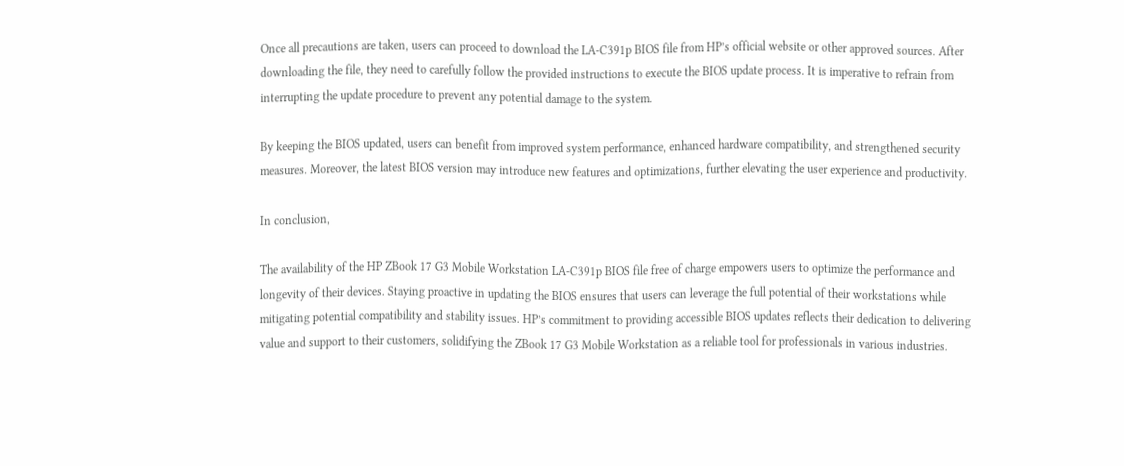Once all precautions are taken, users can proceed to download the LA-C391p BIOS file from HP’s official website or other approved sources. After downloading the file, they need to carefully follow the provided instructions to execute the BIOS update process. It is imperative to refrain from interrupting the update procedure to prevent any potential damage to the system.

By keeping the BIOS updated, users can benefit from improved system performance, enhanced hardware compatibility, and strengthened security measures. Moreover, the latest BIOS version may introduce new features and optimizations, further elevating the user experience and productivity.

In conclusion,

The availability of the HP ZBook 17 G3 Mobile Workstation LA-C391p BIOS file free of charge empowers users to optimize the performance and longevity of their devices. Staying proactive in updating the BIOS ensures that users can leverage the full potential of their workstations while mitigating potential compatibility and stability issues. HP’s commitment to providing accessible BIOS updates reflects their dedication to delivering value and support to their customers, solidifying the ZBook 17 G3 Mobile Workstation as a reliable tool for professionals in various industries.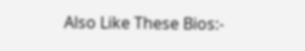Also Like These Bios:-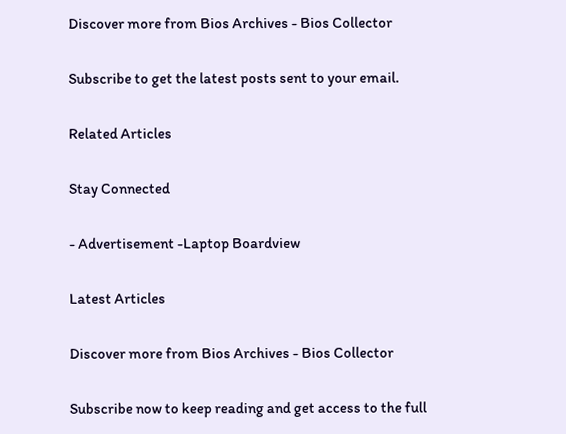Discover more from Bios Archives - Bios Collector

Subscribe to get the latest posts sent to your email.

Related Articles

Stay Connected

- Advertisement -Laptop Boardview

Latest Articles

Discover more from Bios Archives - Bios Collector

Subscribe now to keep reading and get access to the full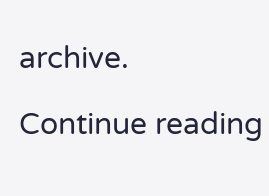archive.

Continue reading